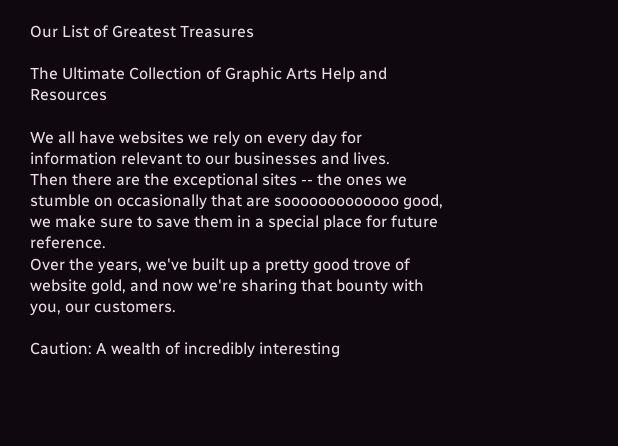Our List of Greatest Treasures

The Ultimate Collection of Graphic Arts Help and Resources

We all have websites we rely on every day for information relevant to our businesses and lives.
Then there are the exceptional sites -- the ones we stumble on occasionally that are sooooooooooooo good, we make sure to save them in a special place for future reference.
Over the years, we've built up a pretty good trove of website gold, and now we're sharing that bounty with you, our customers.

Caution: A wealth of incredibly interesting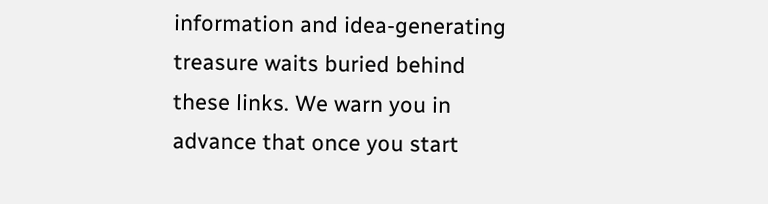information and idea-generating treasure waits buried behind these links. We warn you in advance that once you start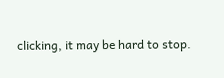clicking, it may be hard to stop.